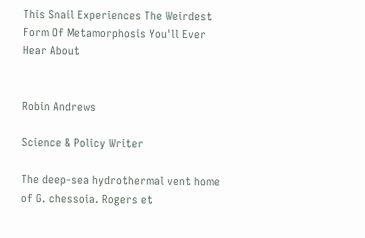This Snail Experiences The Weirdest Form Of Metamorphosis You'll Ever Hear About


Robin Andrews

Science & Policy Writer

The deep-sea hydrothermal vent home of G. chessoia. Rogers et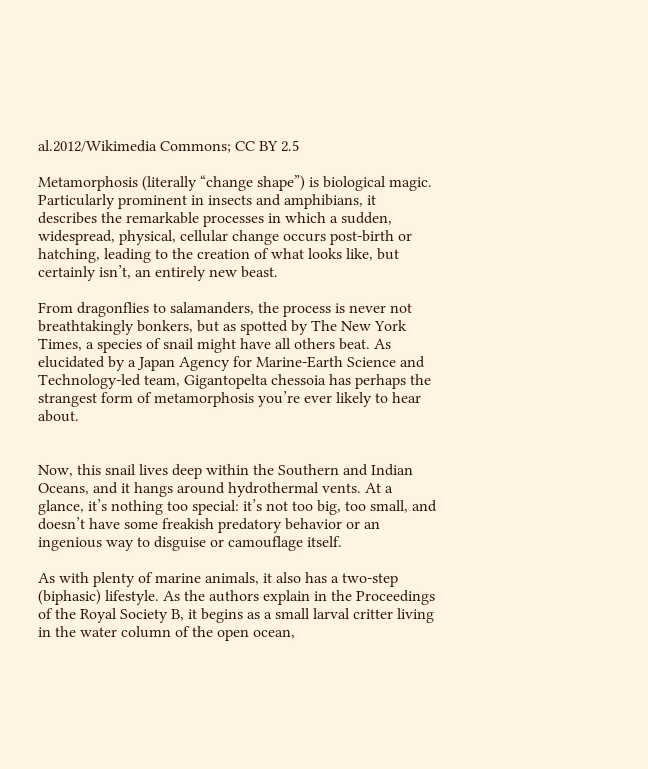al.2012/Wikimedia Commons; CC BY 2.5

Metamorphosis (literally “change shape”) is biological magic. Particularly prominent in insects and amphibians, it describes the remarkable processes in which a sudden, widespread, physical, cellular change occurs post-birth or hatching, leading to the creation of what looks like, but certainly isn’t, an entirely new beast.

From dragonflies to salamanders, the process is never not breathtakingly bonkers, but as spotted by The New York Times, a species of snail might have all others beat. As elucidated by a Japan Agency for Marine-Earth Science and Technology-led team, Gigantopelta chessoia has perhaps the strangest form of metamorphosis you’re ever likely to hear about.


Now, this snail lives deep within the Southern and Indian Oceans, and it hangs around hydrothermal vents. At a glance, it’s nothing too special: it’s not too big, too small, and doesn’t have some freakish predatory behavior or an ingenious way to disguise or camouflage itself.

As with plenty of marine animals, it also has a two-step (biphasic) lifestyle. As the authors explain in the Proceedings of the Royal Society B, it begins as a small larval critter living in the water column of the open ocean,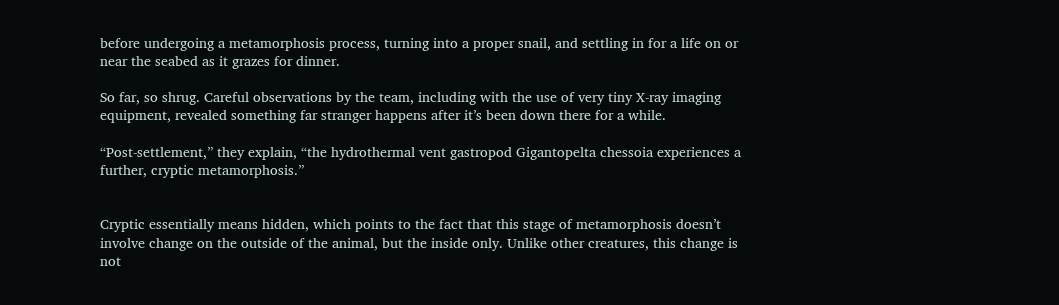before undergoing a metamorphosis process, turning into a proper snail, and settling in for a life on or near the seabed as it grazes for dinner.

So far, so shrug. Careful observations by the team, including with the use of very tiny X-ray imaging equipment, revealed something far stranger happens after it’s been down there for a while.

“Post-settlement,” they explain, “the hydrothermal vent gastropod Gigantopelta chessoia experiences a further, cryptic metamorphosis.”


Cryptic essentially means hidden, which points to the fact that this stage of metamorphosis doesn’t involve change on the outside of the animal, but the inside only. Unlike other creatures, this change is not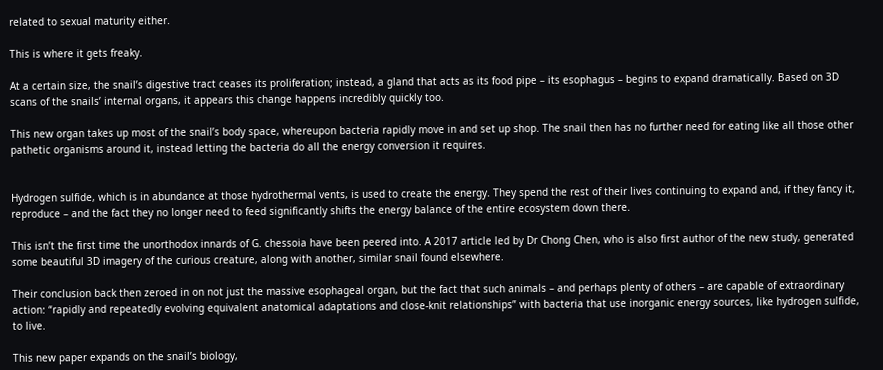related to sexual maturity either.

This is where it gets freaky.

At a certain size, the snail’s digestive tract ceases its proliferation; instead, a gland that acts as its food pipe – its esophagus – begins to expand dramatically. Based on 3D scans of the snails’ internal organs, it appears this change happens incredibly quickly too.

This new organ takes up most of the snail’s body space, whereupon bacteria rapidly move in and set up shop. The snail then has no further need for eating like all those other pathetic organisms around it, instead letting the bacteria do all the energy conversion it requires.


Hydrogen sulfide, which is in abundance at those hydrothermal vents, is used to create the energy. They spend the rest of their lives continuing to expand and, if they fancy it, reproduce – and the fact they no longer need to feed significantly shifts the energy balance of the entire ecosystem down there.

This isn’t the first time the unorthodox innards of G. chessoia have been peered into. A 2017 article led by Dr Chong Chen, who is also first author of the new study, generated some beautiful 3D imagery of the curious creature, along with another, similar snail found elsewhere.

Their conclusion back then zeroed in on not just the massive esophageal organ, but the fact that such animals – and perhaps plenty of others – are capable of extraordinary action: “rapidly and repeatedly evolving equivalent anatomical adaptations and close-knit relationships” with bacteria that use inorganic energy sources, like hydrogen sulfide, to live.

This new paper expands on the snail’s biology,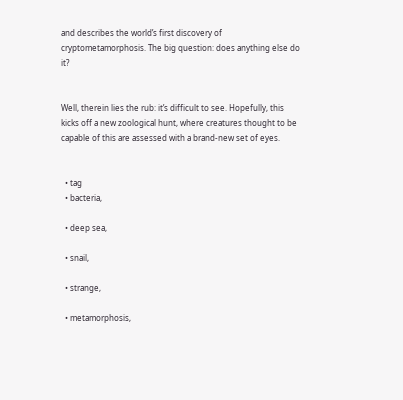and describes the world’s first discovery of cryptometamorphosis. The big question: does anything else do it?


Well, therein lies the rub: it’s difficult to see. Hopefully, this kicks off a new zoological hunt, where creatures thought to be capable of this are assessed with a brand-new set of eyes.


  • tag
  • bacteria,

  • deep sea,

  • snail,

  • strange,

  • metamorphosis,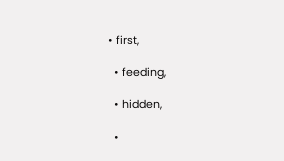• first,

  • feeding,

  • hidden,

  •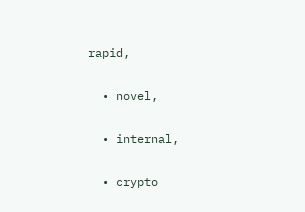rapid,

  • novel,

  • internal,

  • crypto